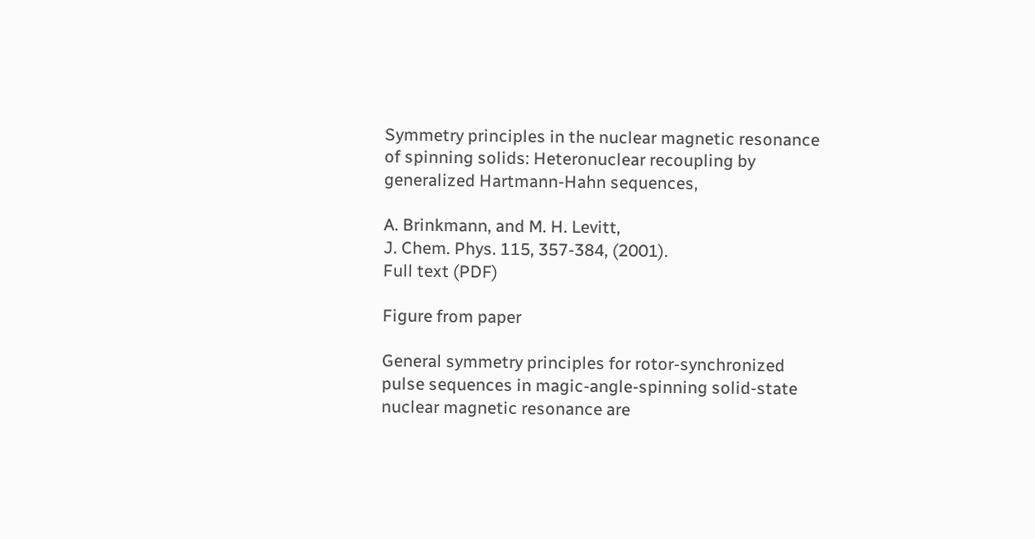Symmetry principles in the nuclear magnetic resonance of spinning solids: Heteronuclear recoupling by generalized Hartmann-Hahn sequences,

A. Brinkmann, and M. H. Levitt,
J. Chem. Phys. 115, 357-384, (2001).
Full text (PDF)

Figure from paper

General symmetry principles for rotor-synchronized pulse sequences in magic-angle-spinning solid-state nuclear magnetic resonance are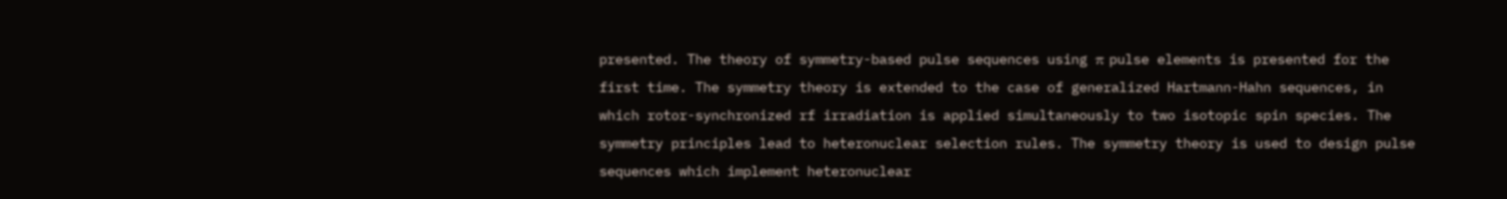presented. The theory of symmetry-based pulse sequences using π pulse elements is presented for the first time. The symmetry theory is extended to the case of generalized Hartmann-Hahn sequences, in which rotor-synchronized rf irradiation is applied simultaneously to two isotopic spin species. The symmetry principles lead to heteronuclear selection rules. The symmetry theory is used to design pulse sequences which implement heteronuclear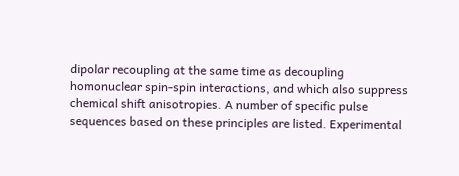dipolar recoupling at the same time as decoupling homonuclear spin-spin interactions, and which also suppress chemical shift anisotropies. A number of specific pulse sequences based on these principles are listed. Experimental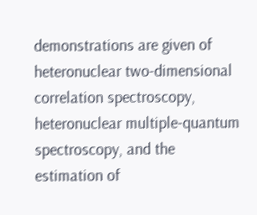demonstrations are given of heteronuclear two-dimensional correlation spectroscopy, heteronuclear multiple-quantum spectroscopy, and the estimation of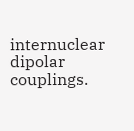internuclear dipolar couplings.